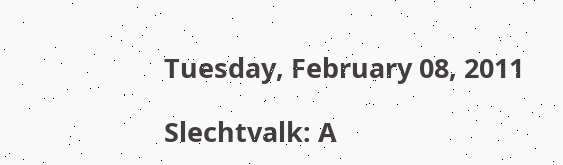Tuesday, February 08, 2011

Slechtvalk: A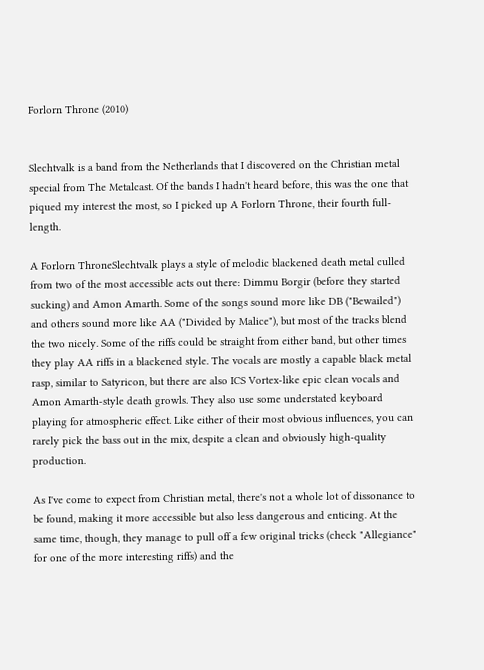Forlorn Throne (2010)


Slechtvalk is a band from the Netherlands that I discovered on the Christian metal special from The Metalcast. Of the bands I hadn't heard before, this was the one that piqued my interest the most, so I picked up A Forlorn Throne, their fourth full-length.

A Forlorn ThroneSlechtvalk plays a style of melodic blackened death metal culled from two of the most accessible acts out there: Dimmu Borgir (before they started sucking) and Amon Amarth. Some of the songs sound more like DB ("Bewailed") and others sound more like AA ("Divided by Malice"), but most of the tracks blend the two nicely. Some of the riffs could be straight from either band, but other times they play AA riffs in a blackened style. The vocals are mostly a capable black metal rasp, similar to Satyricon, but there are also ICS Vortex-like epic clean vocals and Amon Amarth-style death growls. They also use some understated keyboard playing for atmospheric effect. Like either of their most obvious influences, you can rarely pick the bass out in the mix, despite a clean and obviously high-quality production.

As I've come to expect from Christian metal, there's not a whole lot of dissonance to be found, making it more accessible but also less dangerous and enticing. At the same time, though, they manage to pull off a few original tricks (check "Allegiance" for one of the more interesting riffs) and the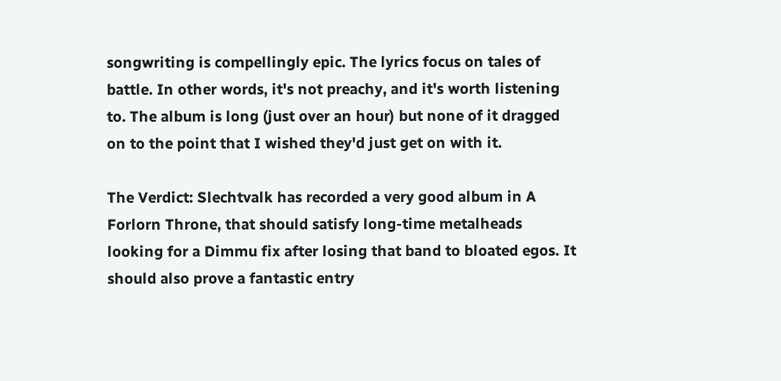songwriting is compellingly epic. The lyrics focus on tales of battle. In other words, it's not preachy, and it's worth listening to. The album is long (just over an hour) but none of it dragged on to the point that I wished they'd just get on with it.

The Verdict: Slechtvalk has recorded a very good album in A Forlorn Throne, that should satisfy long-time metalheads looking for a Dimmu fix after losing that band to bloated egos. It should also prove a fantastic entry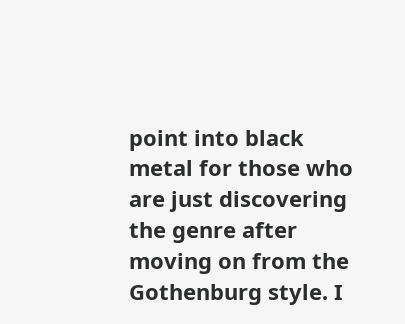point into black metal for those who are just discovering the genre after moving on from the Gothenburg style. I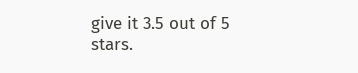give it 3.5 out of 5 stars.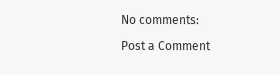No comments:

Post a Comment